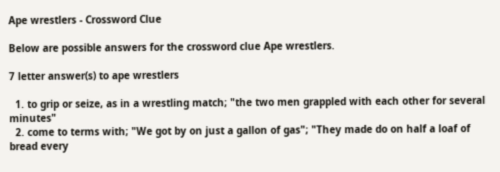Ape wrestlers - Crossword Clue

Below are possible answers for the crossword clue Ape wrestlers.

7 letter answer(s) to ape wrestlers

  1. to grip or seize, as in a wrestling match; "the two men grappled with each other for several minutes"
  2. come to terms with; "We got by on just a gallon of gas"; "They made do on half a loaf of bread every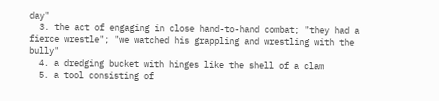day"
  3. the act of engaging in close hand-to-hand combat; "they had a fierce wrestle"; "we watched his grappling and wrestling with the bully"
  4. a dredging bucket with hinges like the shell of a clam
  5. a tool consisting of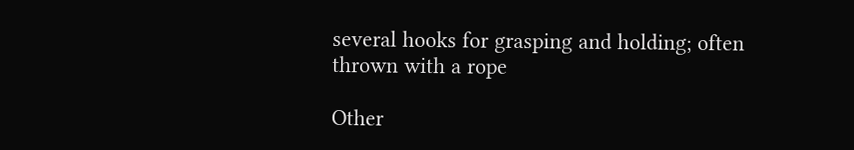several hooks for grasping and holding; often thrown with a rope

Other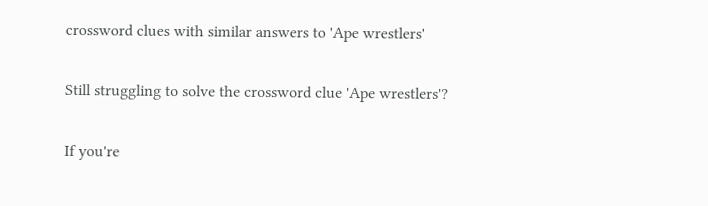crossword clues with similar answers to 'Ape wrestlers'

Still struggling to solve the crossword clue 'Ape wrestlers'?

If you're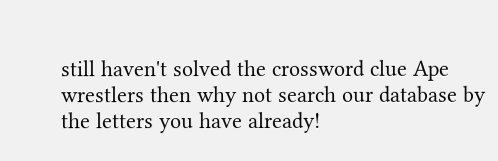still haven't solved the crossword clue Ape wrestlers then why not search our database by the letters you have already!